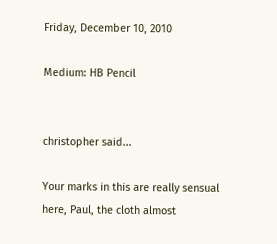Friday, December 10, 2010

Medium: HB Pencil


christopher said...

Your marks in this are really sensual here, Paul, the cloth almost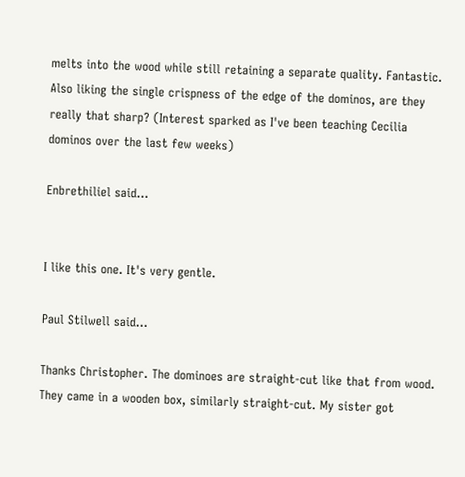melts into the wood while still retaining a separate quality. Fantastic. Also liking the single crispness of the edge of the dominos, are they really that sharp? (Interest sparked as I've been teaching Cecilia dominos over the last few weeks)

Enbrethiliel said...


I like this one. It's very gentle.

Paul Stilwell said...

Thanks Christopher. The dominoes are straight-cut like that from wood. They came in a wooden box, similarly straight-cut. My sister got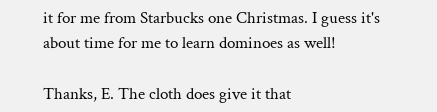it for me from Starbucks one Christmas. I guess it's about time for me to learn dominoes as well!

Thanks, E. The cloth does give it that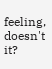feeling, doesn't it?